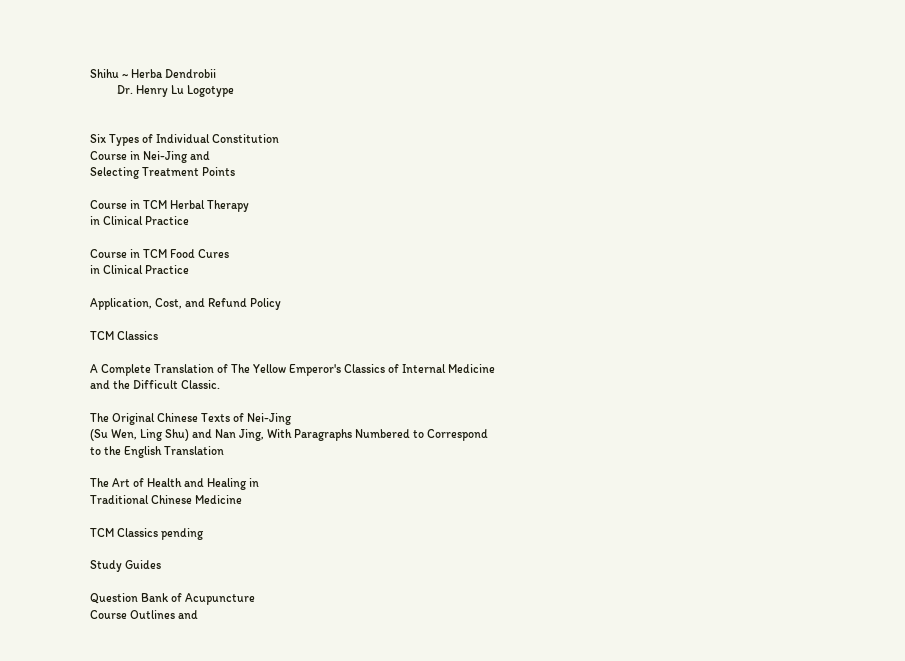Shihu ~ Herba Dendrobii
         Dr. Henry Lu Logotype


Six Types of Individual Constitution
Course in Nei-Jing and
Selecting Treatment Points

Course in TCM Herbal Therapy
in Clinical Practice

Course in TCM Food Cures
in Clinical Practice

Application, Cost, and Refund Policy

TCM Classics

A Complete Translation of The Yellow Emperor's Classics of Internal Medicine
and the Difficult Classic.

The Original Chinese Texts of Nei-Jing
(Su Wen, Ling Shu) and Nan Jing, With Paragraphs Numbered to Correspond
to the English Translation

The Art of Health and Healing in
Traditional Chinese Medicine

TCM Classics pending

Study Guides

Question Bank of Acupuncture
Course Outlines and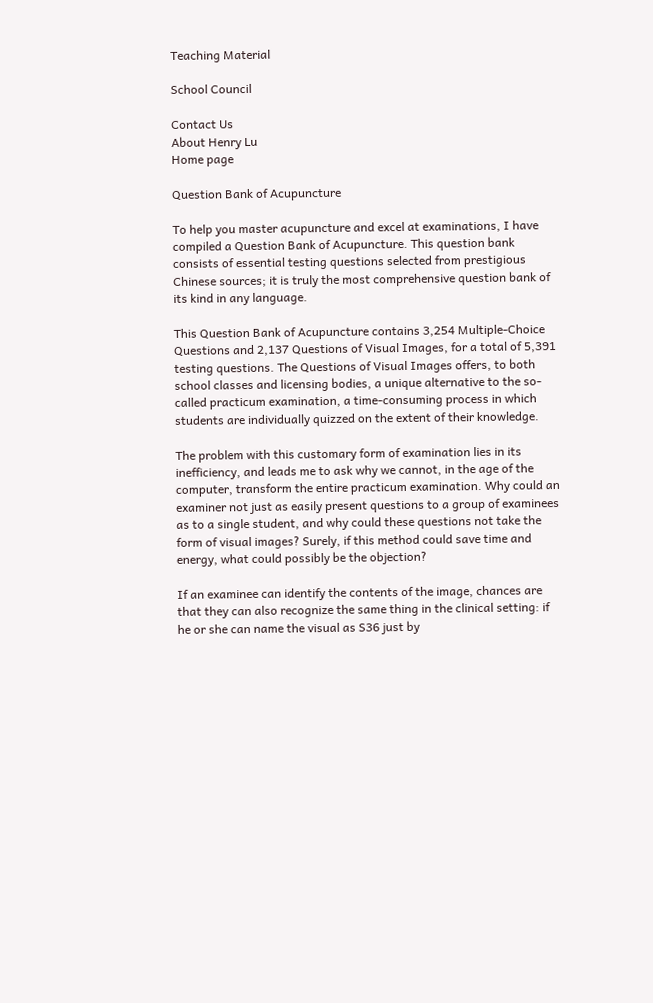Teaching Material

School Council

Contact Us
About Henry Lu
Home page

Question Bank of Acupuncture

To help you master acupuncture and excel at examinations, I have compiled a Question Bank of Acupuncture. This question bank consists of essential testing questions selected from prestigious Chinese sources; it is truly the most comprehensive question bank of its kind in any language.

This Question Bank of Acupuncture contains 3,254 Multiple-Choice Questions and 2,137 Questions of Visual Images, for a total of 5,391 testing questions. The Questions of Visual Images offers, to both school classes and licensing bodies, a unique alternative to the so-called practicum examination, a time-consuming process in which students are individually quizzed on the extent of their knowledge.

The problem with this customary form of examination lies in its inefficiency, and leads me to ask why we cannot, in the age of the computer, transform the entire practicum examination. Why could an examiner not just as easily present questions to a group of examinees as to a single student, and why could these questions not take the form of visual images? Surely, if this method could save time and energy, what could possibly be the objection?

If an examinee can identify the contents of the image, chances are that they can also recognize the same thing in the clinical setting: if he or she can name the visual as S36 just by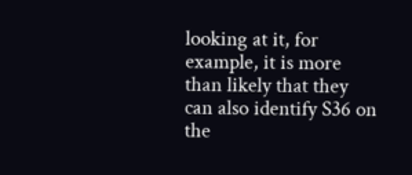looking at it, for example, it is more than likely that they can also identify S36 on the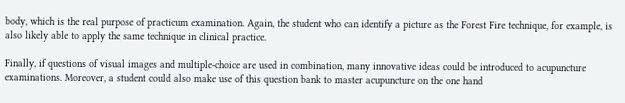body, which is the real purpose of practicum examination. Again, the student who can identify a picture as the Forest Fire technique, for example, is also likely able to apply the same technique in clinical practice.

Finally, if questions of visual images and multiple-choice are used in combination, many innovative ideas could be introduced to acupuncture examinations. Moreover, a student could also make use of this question bank to master acupuncture on the one hand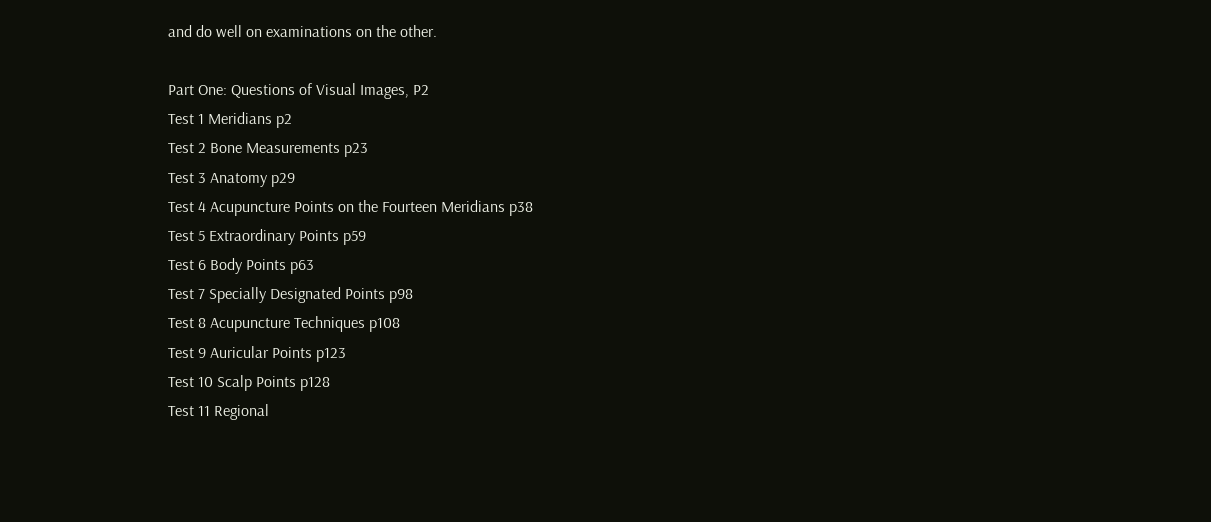and do well on examinations on the other.

Part One: Questions of Visual Images, P2
Test 1 Meridians p2
Test 2 Bone Measurements p23
Test 3 Anatomy p29
Test 4 Acupuncture Points on the Fourteen Meridians p38
Test 5 Extraordinary Points p59
Test 6 Body Points p63
Test 7 Specially Designated Points p98
Test 8 Acupuncture Techniques p108
Test 9 Auricular Points p123
Test 10 Scalp Points p128
Test 11 Regional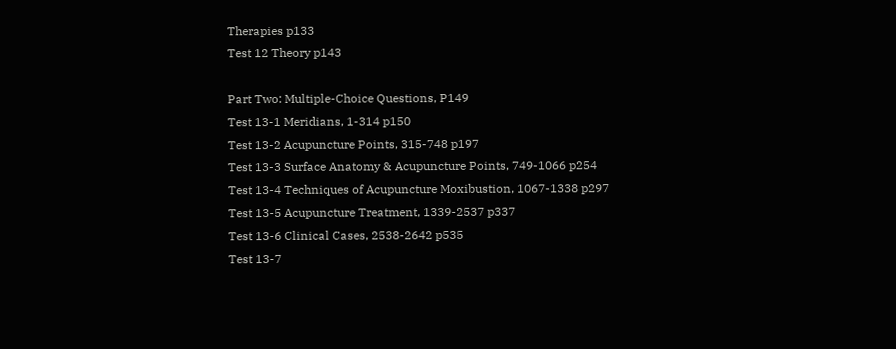Therapies p133
Test 12 Theory p143

Part Two: Multiple-Choice Questions, P149
Test 13-1 Meridians, 1-314 p150
Test 13-2 Acupuncture Points, 315-748 p197
Test 13-3 Surface Anatomy & Acupuncture Points, 749-1066 p254
Test 13-4 Techniques of Acupuncture Moxibustion, 1067-1338 p297
Test 13-5 Acupuncture Treatment, 1339-2537 p337
Test 13-6 Clinical Cases, 2538-2642 p535
Test 13-7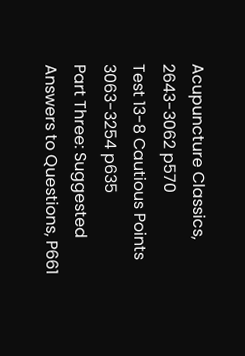Acupuncture Classics, 2643-3062 p570
Test 13-8 Cautious Points 3063-3254 p635
Part Three: Suggested Answers to Questions, P661